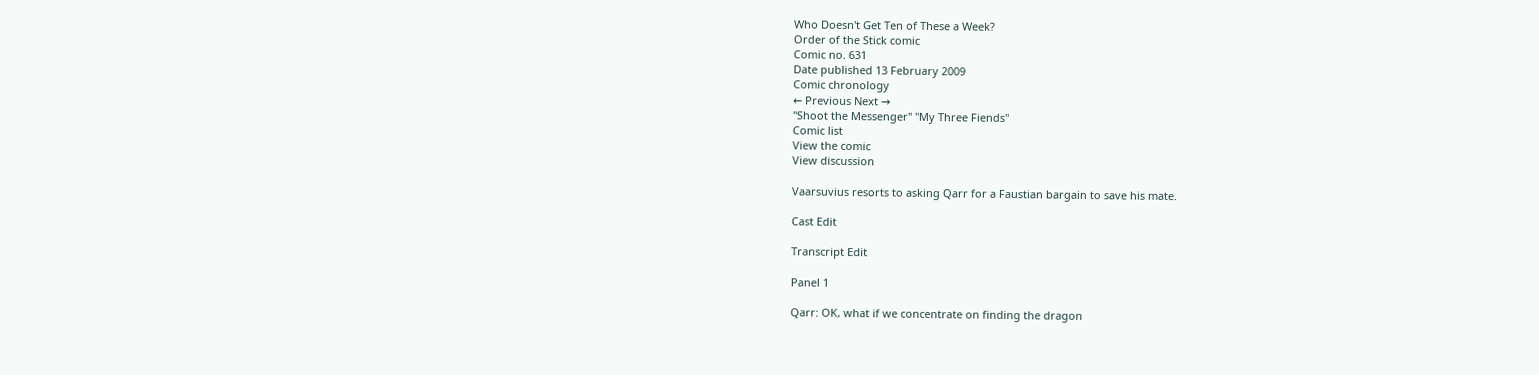Who Doesn't Get Ten of These a Week?
Order of the Stick comic
Comic no. 631
Date published 13 February 2009
Comic chronology
← Previous Next →
"Shoot the Messenger" "My Three Fiends"
Comic list
View the comic
View discussion

Vaarsuvius resorts to asking Qarr for a Faustian bargain to save his mate.

Cast Edit

Transcript Edit

Panel 1

Qarr: OK, what if we concentrate on finding the dragon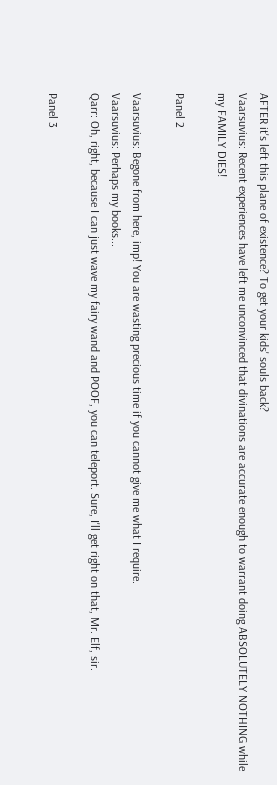AFTER it's left this plane of existence? To get your kids' souls back?
Vaarsuvius: Recent experiences have left me unconvinced that divinations are accurate enough to warrant doing ABSOLUTELY NOTHING while my FAMILY DIES!

Panel 2

Vaarsuvius: Begone from here, imp! You are wasting precious time if you cannot give me what I require.
Vaarsuvius: Perhaps my books...
Qarr: Oh, right, because I can just wave my fairy wand and POOF, you can teleport. Sure, I'll get right on that, Mr. Elf, sir.

Panel 3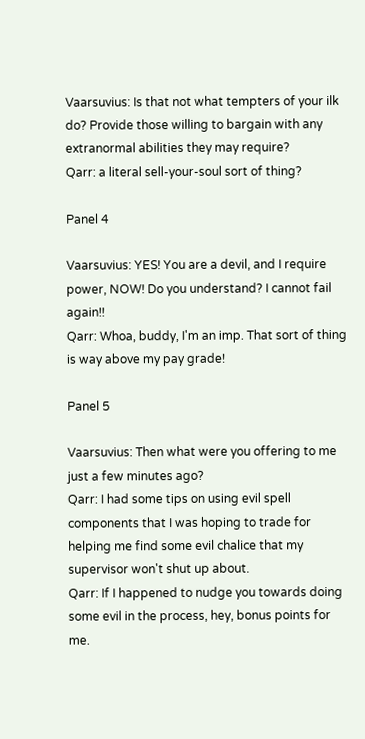Vaarsuvius: Is that not what tempters of your ilk do? Provide those willing to bargain with any extranormal abilities they may require?
Qarr: a literal sell-your-soul sort of thing?

Panel 4

Vaarsuvius: YES! You are a devil, and I require power, NOW! Do you understand? I cannot fail again!!
Qarr: Whoa, buddy, I'm an imp. That sort of thing is way above my pay grade!

Panel 5

Vaarsuvius: Then what were you offering to me just a few minutes ago?
Qarr: I had some tips on using evil spell components that I was hoping to trade for helping me find some evil chalice that my supervisor won't shut up about.
Qarr: If I happened to nudge you towards doing some evil in the process, hey, bonus points for me.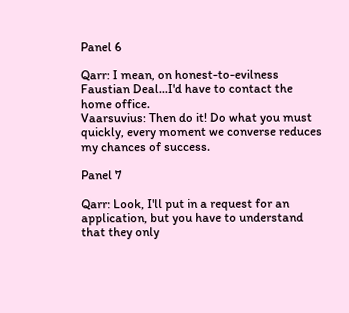Panel 6

Qarr: I mean, on honest-to-evilness Faustian Deal...I'd have to contact the home office.
Vaarsuvius: Then do it! Do what you must quickly, every moment we converse reduces my chances of success.

Panel 7

Qarr: Look, I'll put in a request for an application, but you have to understand that they only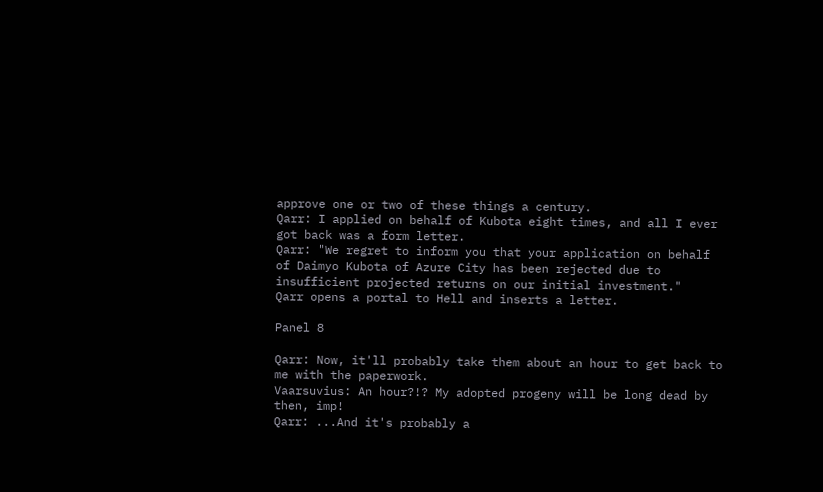approve one or two of these things a century.
Qarr: I applied on behalf of Kubota eight times, and all I ever got back was a form letter.
Qarr: "We regret to inform you that your application on behalf of Daimyo Kubota of Azure City has been rejected due to insufficient projected returns on our initial investment."
Qarr opens a portal to Hell and inserts a letter.

Panel 8

Qarr: Now, it'll probably take them about an hour to get back to me with the paperwork.
Vaarsuvius: An hour?!? My adopted progeny will be long dead by then, imp!
Qarr: ...And it's probably a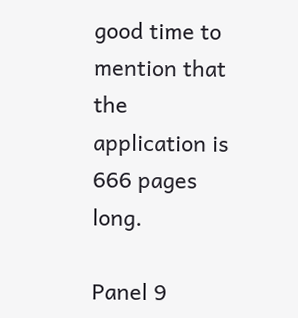good time to mention that the application is 666 pages long.

Panel 9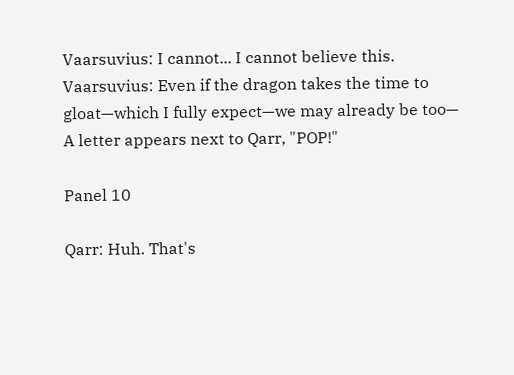Vaarsuvius: I cannot... I cannot believe this.
Vaarsuvius: Even if the dragon takes the time to gloat—which I fully expect—we may already be too—
A letter appears next to Qarr, "POP!"

Panel 10

Qarr: Huh. That's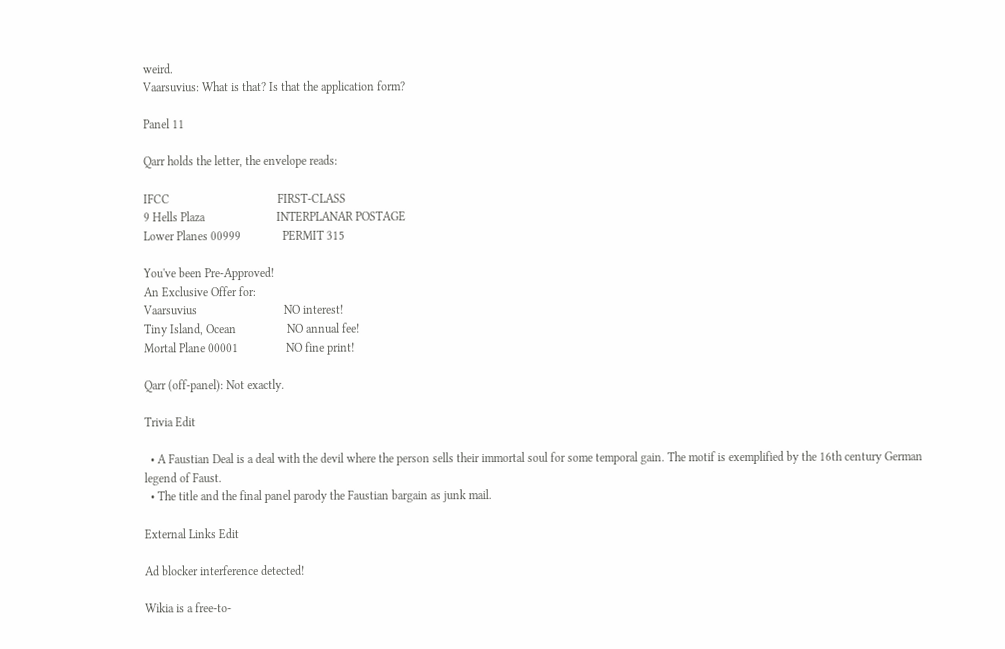weird.
Vaarsuvius: What is that? Is that the application form?

Panel 11

Qarr holds the letter, the envelope reads:

IFCC                                    FIRST-CLASS
9 Hells Plaza                        INTERPLANAR POSTAGE
Lower Planes 00999              PERMIT 315

You've been Pre-Approved!
An Exclusive Offer for:
Vaarsuvius                             NO interest!
Tiny Island, Ocean                 NO annual fee!
Mortal Plane 00001                NO fine print!

Qarr (off-panel): Not exactly.

Trivia Edit

  • A Faustian Deal is a deal with the devil where the person sells their immortal soul for some temporal gain. The motif is exemplified by the 16th century German legend of Faust.
  • The title and the final panel parody the Faustian bargain as junk mail.

External Links Edit

Ad blocker interference detected!

Wikia is a free-to-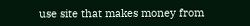use site that makes money from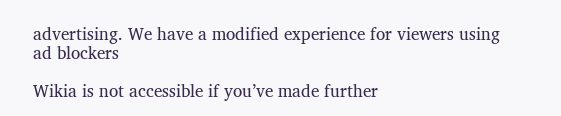advertising. We have a modified experience for viewers using ad blockers

Wikia is not accessible if you’ve made further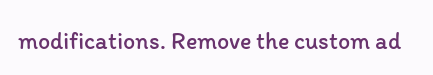modifications. Remove the custom ad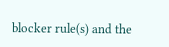blocker rule(s) and the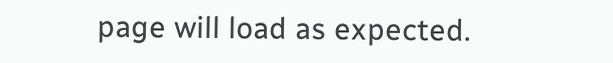page will load as expected.